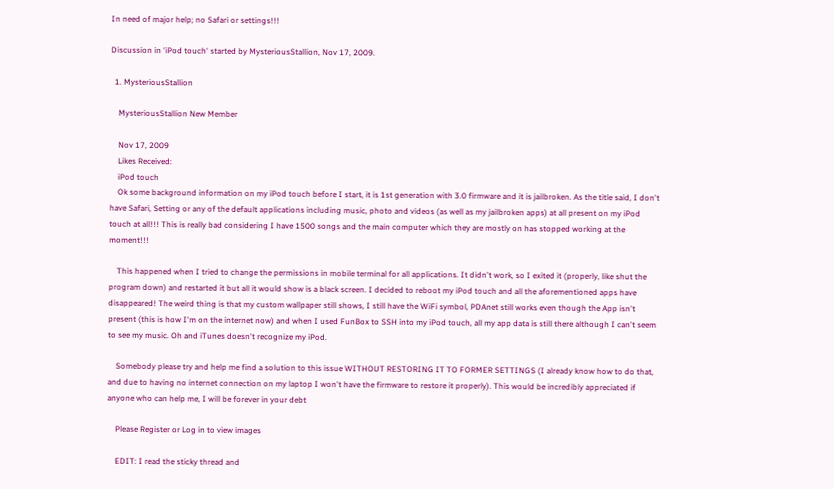In need of major help; no Safari or settings!!!

Discussion in 'iPod touch' started by MysteriousStallion, Nov 17, 2009.

  1. MysteriousStallion

    MysteriousStallion New Member

    Nov 17, 2009
    Likes Received:
    iPod touch
    Ok some background information on my iPod touch before I start, it is 1st generation with 3.0 firmware and it is jailbroken. As the title said, I don't have Safari, Setting or any of the default applications including music, photo and videos (as well as my jailbroken apps) at all present on my iPod touch at all!!! This is really bad considering I have 1500 songs and the main computer which they are mostly on has stopped working at the moment!!!

    This happened when I tried to change the permissions in mobile terminal for all applications. It didn't work, so I exited it (properly, like shut the program down) and restarted it but all it would show is a black screen. I decided to reboot my iPod touch and all the aforementioned apps have disappeared! The weird thing is that my custom wallpaper still shows, I still have the WiFi symbol, PDAnet still works even though the App isn't present (this is how I'm on the internet now) and when I used FunBox to SSH into my iPod touch, all my app data is still there although I can't seem to see my music. Oh and iTunes doesn't recognize my iPod.

    Somebody please try and help me find a solution to this issue WITHOUT RESTORING IT TO FORMER SETTINGS (I already know how to do that, and due to having no internet connection on my laptop I won't have the firmware to restore it properly). This would be incredibly appreciated if anyone who can help me, I will be forever in your debt

    Please Register or Log in to view images

    EDIT: I read the sticky thread and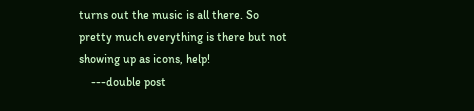turns out the music is all there. So pretty much everything is there but not showing up as icons, help!
    ---double post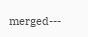merged---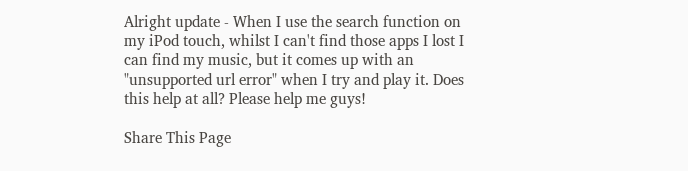Alright update - When I use the search function on my iPod touch, whilst I can't find those apps I lost I can find my music, but it comes up with an "unsupported url error" when I try and play it. Does this help at all? Please help me guys!

Share This Page